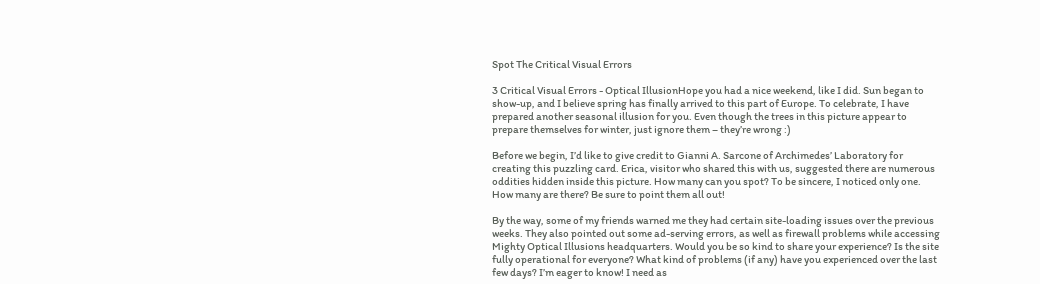Spot The Critical Visual Errors

3 Critical Visual Errors - Optical IllusionHope you had a nice weekend, like I did. Sun began to show-up, and I believe spring has finally arrived to this part of Europe. To celebrate, I have prepared another seasonal illusion for you. Even though the trees in this picture appear to prepare themselves for winter, just ignore them – they’re wrong :)

Before we begin, I’d like to give credit to Gianni A. Sarcone of Archimedes’ Laboratory for creating this puzzling card. Erica, visitor who shared this with us, suggested there are numerous oddities hidden inside this picture. How many can you spot? To be sincere, I noticed only one. How many are there? Be sure to point them all out!

By the way, some of my friends warned me they had certain site-loading issues over the previous weeks. They also pointed out some ad-serving errors, as well as firewall problems while accessing Mighty Optical Illusions headquarters. Would you be so kind to share your experience? Is the site fully operational for everyone? What kind of problems (if any) have you experienced over the last few days? I’m eager to know! I need as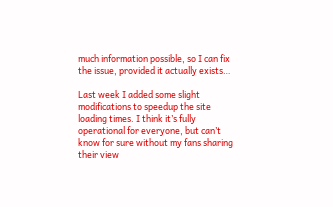much information possible, so I can fix the issue, provided it actually exists…

Last week I added some slight modifications to speedup the site loading times. I think it’s fully operational for everyone, but can’t know for sure without my fans sharing their view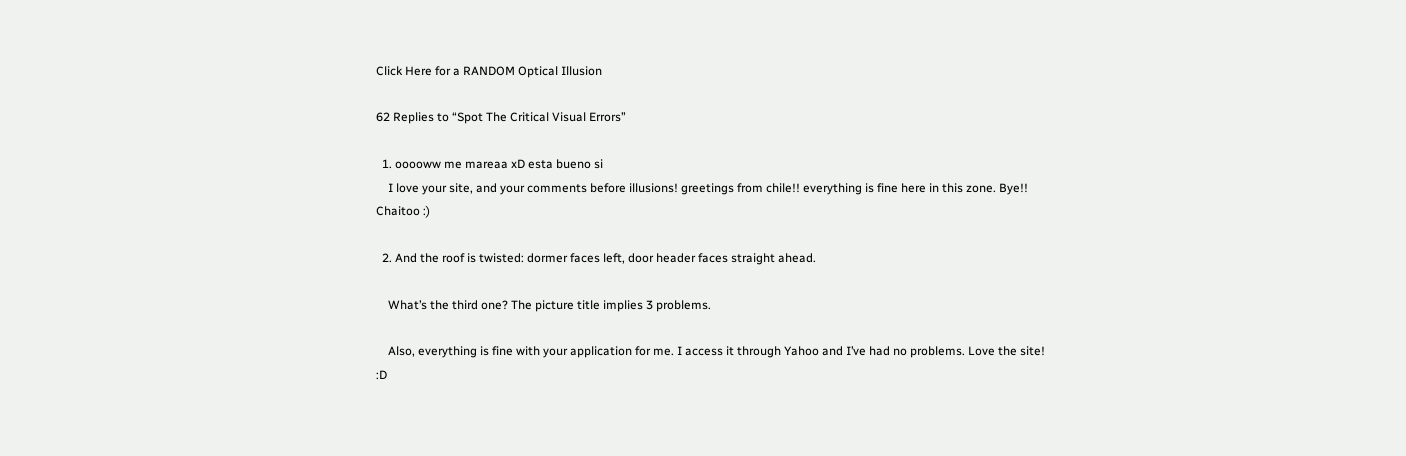Click Here for a RANDOM Optical Illusion

62 Replies to “Spot The Critical Visual Errors”

  1. ooooww me mareaa xD esta bueno si
    I love your site, and your comments before illusions! greetings from chile!! everything is fine here in this zone. Bye!! Chaitoo :)

  2. And the roof is twisted: dormer faces left, door header faces straight ahead.

    What’s the third one? The picture title implies 3 problems.

    Also, everything is fine with your application for me. I access it through Yahoo and I’ve had no problems. Love the site! :D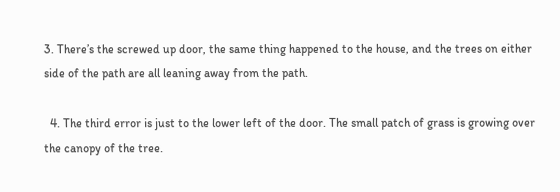3. There’s the screwed up door, the same thing happened to the house, and the trees on either side of the path are all leaning away from the path.

  4. The third error is just to the lower left of the door. The small patch of grass is growing over the canopy of the tree.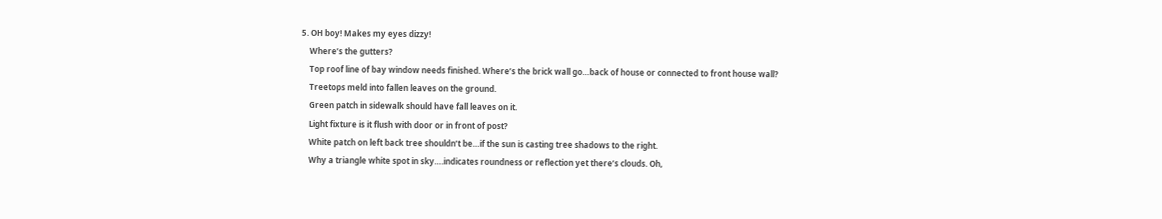5. OH boy! Makes my eyes dizzy!
    Where’s the gutters?
    Top roof line of bay window needs finished. Where’s the brick wall go…back of house or connected to front house wall?
    Treetops meld into fallen leaves on the ground.
    Green patch in sidewalk should have fall leaves on it.
    Light fixture is it flush with door or in front of post?
    White patch on left back tree shouldn’t be…if the sun is casting tree shadows to the right.
    Why a triangle white spot in sky….indicates roundness or reflection yet there’s clouds. Oh,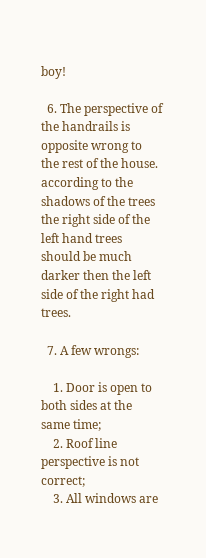boy!

  6. The perspective of the handrails is opposite wrong to the rest of the house. according to the shadows of the trees the right side of the left hand trees should be much darker then the left side of the right had trees.

  7. A few wrongs:

    1. Door is open to both sides at the same time;
    2. Roof line perspective is not correct;
    3. All windows are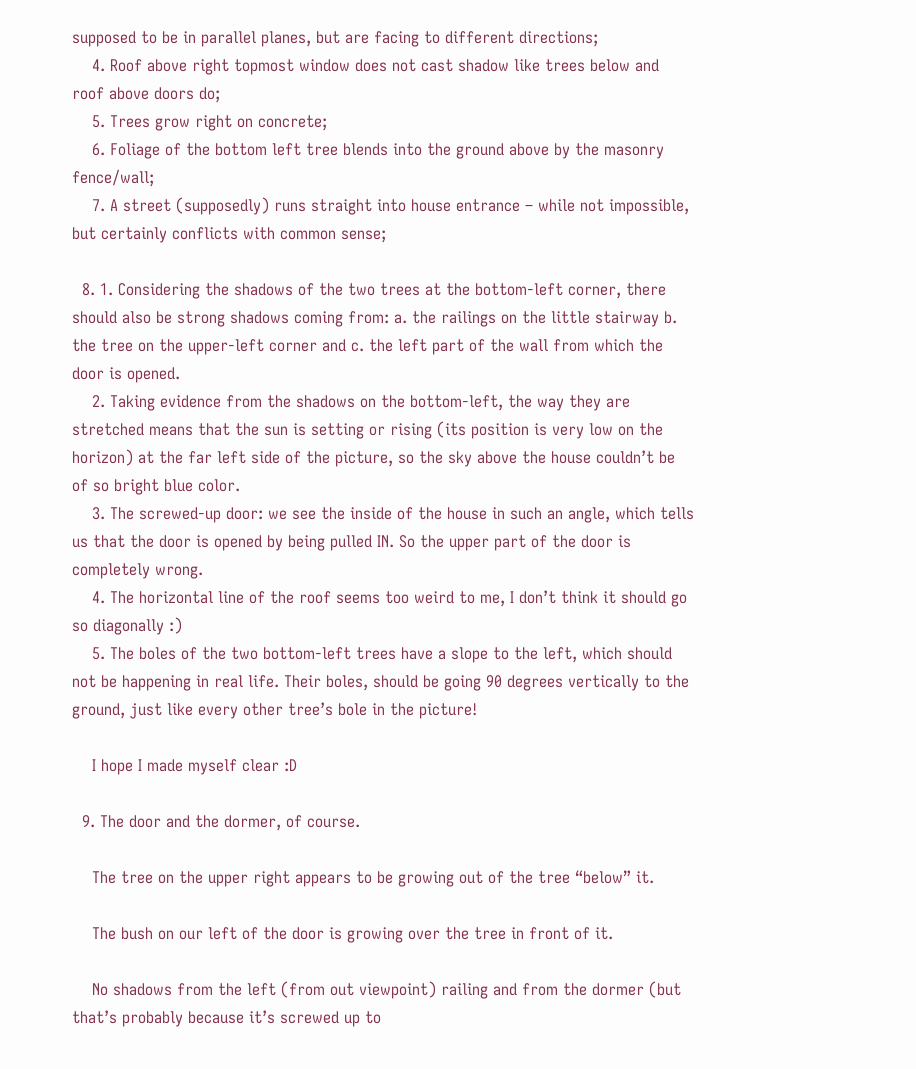supposed to be in parallel planes, but are facing to different directions;
    4. Roof above right topmost window does not cast shadow like trees below and roof above doors do;
    5. Trees grow right on concrete;
    6. Foliage of the bottom left tree blends into the ground above by the masonry fence/wall;
    7. A street (supposedly) runs straight into house entrance – while not impossible, but certainly conflicts with common sense;

  8. 1. Considering the shadows of the two trees at the bottom-left corner, there should also be strong shadows coming from: a. the railings on the little stairway b. the tree on the upper-left corner and c. the left part of the wall from which the door is opened.
    2. Taking evidence from the shadows on the bottom-left, the way they are stretched means that the sun is setting or rising (its position is very low on the horizon) at the far left side of the picture, so the sky above the house couldn’t be of so bright blue color.
    3. The screwed-up door: we see the inside of the house in such an angle, which tells us that the door is opened by being pulled IN. So the upper part of the door is completely wrong.
    4. The horizontal line of the roof seems too weird to me, I don’t think it should go so diagonally :)
    5. The boles of the two bottom-left trees have a slope to the left, which should not be happening in real life. Their boles, should be going 90 degrees vertically to the ground, just like every other tree’s bole in the picture!

    I hope I made myself clear :D

  9. The door and the dormer, of course.

    The tree on the upper right appears to be growing out of the tree “below” it.

    The bush on our left of the door is growing over the tree in front of it.

    No shadows from the left (from out viewpoint) railing and from the dormer (but that’s probably because it’s screwed up to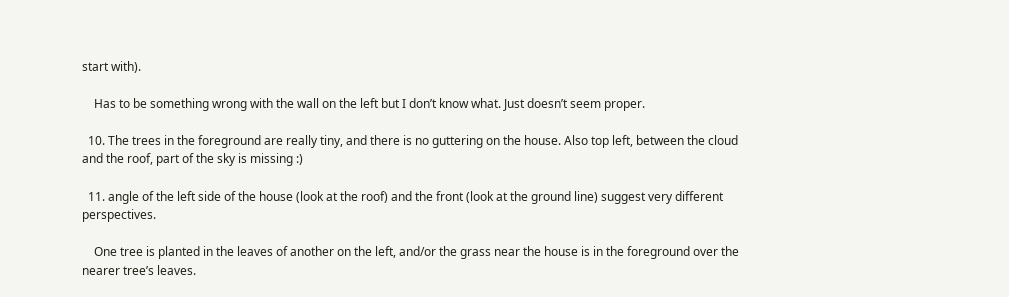start with).

    Has to be something wrong with the wall on the left but I don’t know what. Just doesn’t seem proper.

  10. The trees in the foreground are really tiny, and there is no guttering on the house. Also top left, between the cloud and the roof, part of the sky is missing :)

  11. angle of the left side of the house (look at the roof) and the front (look at the ground line) suggest very different perspectives.

    One tree is planted in the leaves of another on the left, and/or the grass near the house is in the foreground over the nearer tree’s leaves.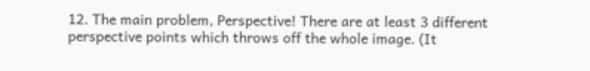12. The main problem, Perspective! There are at least 3 different perspective points which throws off the whole image. (It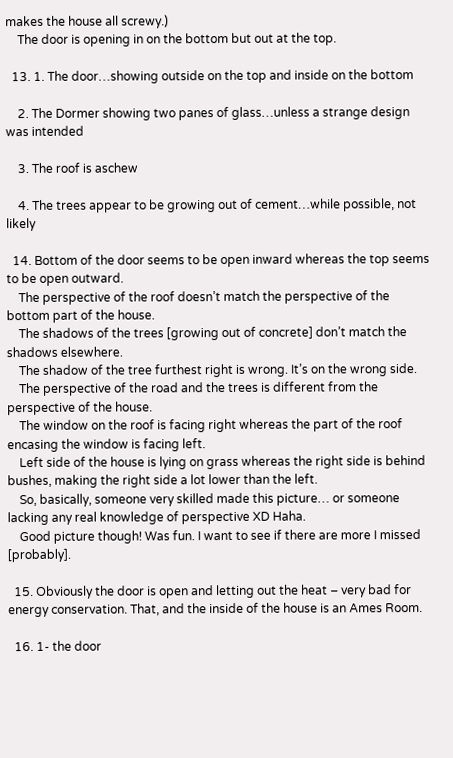makes the house all screwy.)
    The door is opening in on the bottom but out at the top.

  13. 1. The door…showing outside on the top and inside on the bottom

    2. The Dormer showing two panes of glass…unless a strange design was intended

    3. The roof is aschew

    4. The trees appear to be growing out of cement…while possible, not likely

  14. Bottom of the door seems to be open inward whereas the top seems to be open outward.
    The perspective of the roof doesn’t match the perspective of the bottom part of the house.
    The shadows of the trees [growing out of concrete] don’t match the shadows elsewhere.
    The shadow of the tree furthest right is wrong. It’s on the wrong side.
    The perspective of the road and the trees is different from the perspective of the house.
    The window on the roof is facing right whereas the part of the roof encasing the window is facing left.
    Left side of the house is lying on grass whereas the right side is behind bushes, making the right side a lot lower than the left.
    So, basically, someone very skilled made this picture… or someone lacking any real knowledge of perspective XD Haha.
    Good picture though! Was fun. I want to see if there are more I missed [probably].

  15. Obviously the door is open and letting out the heat – very bad for energy conservation. That, and the inside of the house is an Ames Room.

  16. 1- the door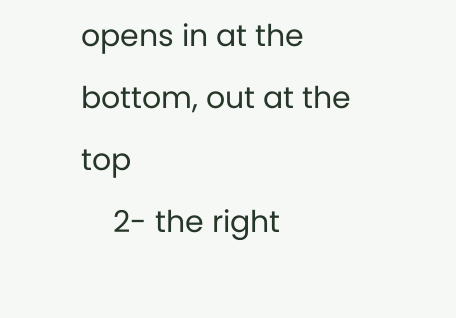opens in at the bottom, out at the top
    2- the right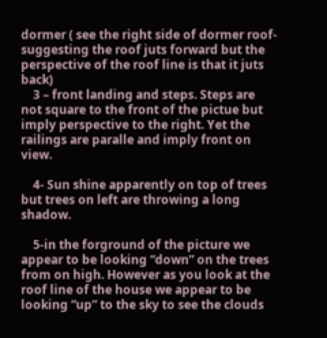dormer ( see the right side of dormer roof-suggesting the roof juts forward but the perspective of the roof line is that it juts back)
    3 – front landing and steps. Steps are not square to the front of the pictue but imply perspective to the right. Yet the railings are paralle and imply front on view.

    4- Sun shine apparently on top of trees but trees on left are throwing a long shadow.

    5-in the forground of the picture we appear to be looking “down” on the trees from on high. However as you look at the roof line of the house we appear to be looking “up” to the sky to see the clouds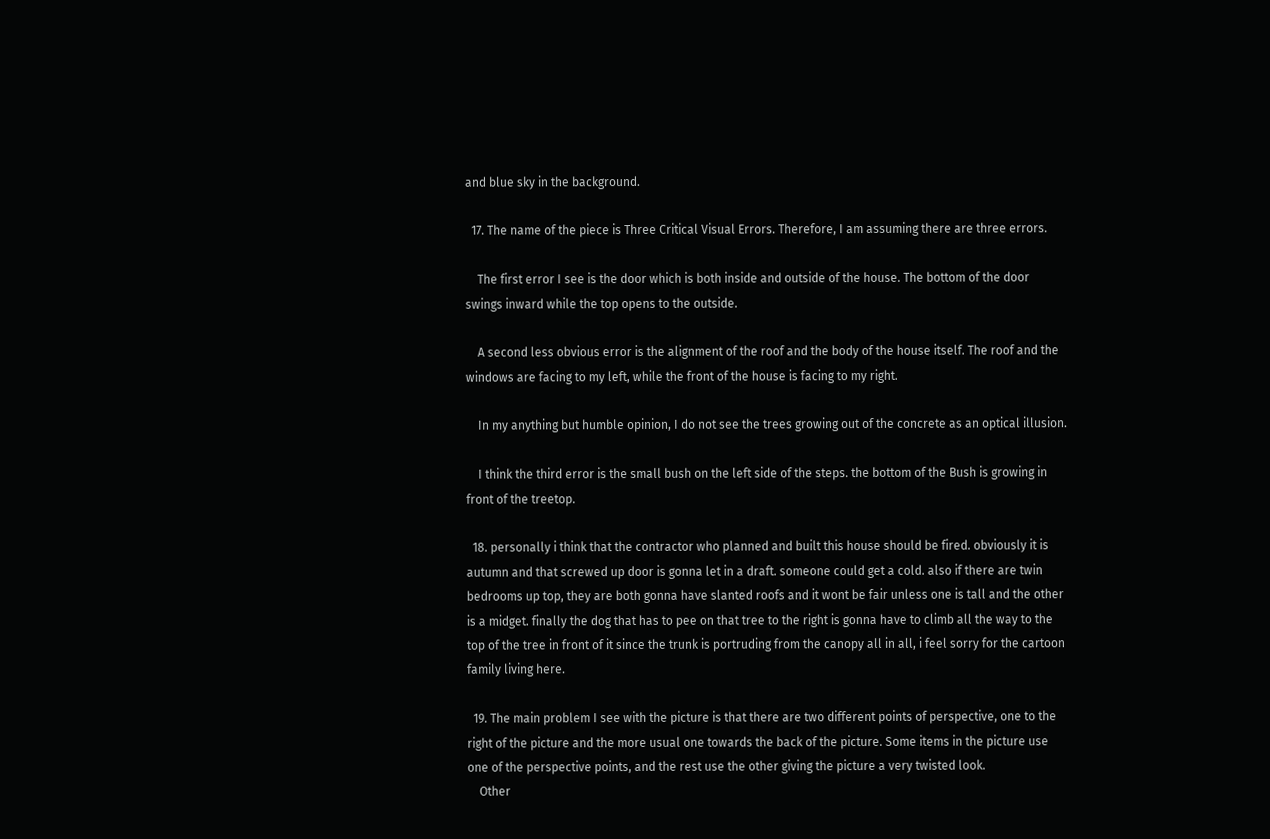and blue sky in the background.

  17. The name of the piece is Three Critical Visual Errors. Therefore, I am assuming there are three errors.

    The first error I see is the door which is both inside and outside of the house. The bottom of the door swings inward while the top opens to the outside.

    A second less obvious error is the alignment of the roof and the body of the house itself. The roof and the windows are facing to my left, while the front of the house is facing to my right.

    In my anything but humble opinion, I do not see the trees growing out of the concrete as an optical illusion.

    I think the third error is the small bush on the left side of the steps. the bottom of the Bush is growing in front of the treetop.

  18. personally i think that the contractor who planned and built this house should be fired. obviously it is autumn and that screwed up door is gonna let in a draft. someone could get a cold. also if there are twin bedrooms up top, they are both gonna have slanted roofs and it wont be fair unless one is tall and the other is a midget. finally the dog that has to pee on that tree to the right is gonna have to climb all the way to the top of the tree in front of it since the trunk is portruding from the canopy all in all, i feel sorry for the cartoon family living here.

  19. The main problem I see with the picture is that there are two different points of perspective, one to the right of the picture and the more usual one towards the back of the picture. Some items in the picture use one of the perspective points, and the rest use the other giving the picture a very twisted look.
    Other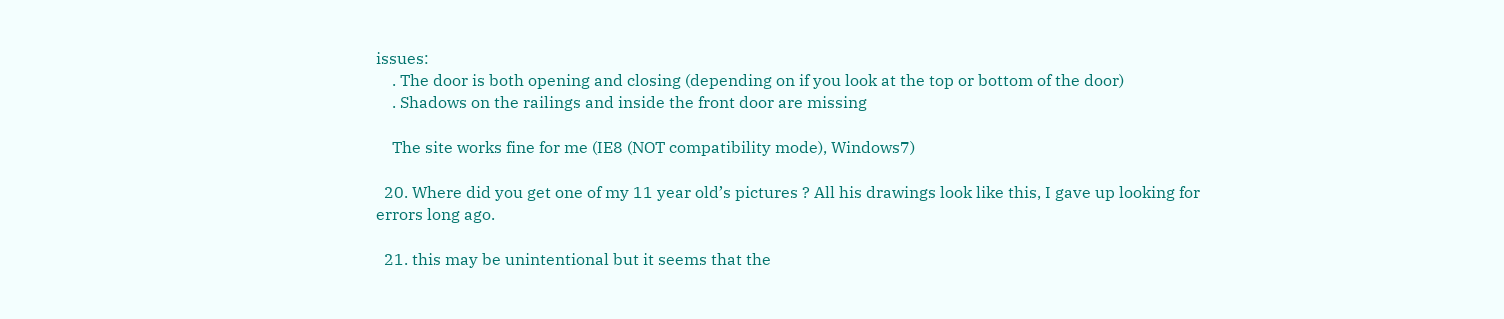issues:
    . The door is both opening and closing (depending on if you look at the top or bottom of the door)
    . Shadows on the railings and inside the front door are missing

    The site works fine for me (IE8 (NOT compatibility mode), Windows7)

  20. Where did you get one of my 11 year old’s pictures ? All his drawings look like this, I gave up looking for errors long ago.

  21. this may be unintentional but it seems that the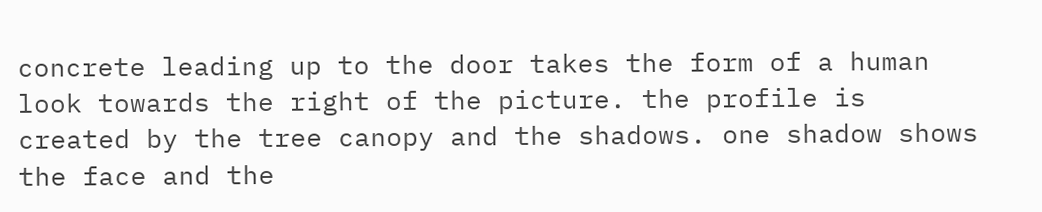concrete leading up to the door takes the form of a human look towards the right of the picture. the profile is created by the tree canopy and the shadows. one shadow shows the face and the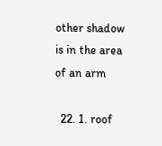other shadow is in the area of an arm

  22. 1. roof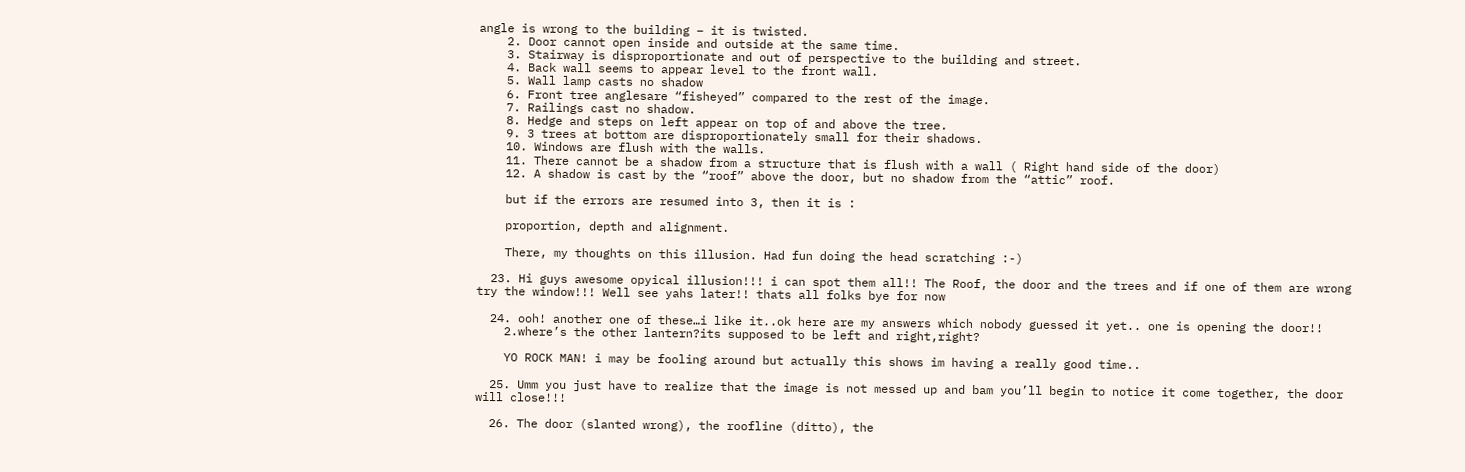angle is wrong to the building – it is twisted.
    2. Door cannot open inside and outside at the same time.
    3. Stairway is disproportionate and out of perspective to the building and street.
    4. Back wall seems to appear level to the front wall.
    5. Wall lamp casts no shadow
    6. Front tree anglesare “fisheyed” compared to the rest of the image.
    7. Railings cast no shadow.
    8. Hedge and steps on left appear on top of and above the tree.
    9. 3 trees at bottom are disproportionately small for their shadows.
    10. Windows are flush with the walls.
    11. There cannot be a shadow from a structure that is flush with a wall ( Right hand side of the door)
    12. A shadow is cast by the “roof” above the door, but no shadow from the “attic” roof.

    but if the errors are resumed into 3, then it is :

    proportion, depth and alignment.

    There, my thoughts on this illusion. Had fun doing the head scratching :-)

  23. Hi guys awesome opyical illusion!!! i can spot them all!! The Roof, the door and the trees and if one of them are wrong try the window!!! Well see yahs later!! thats all folks bye for now

  24. ooh! another one of these…i like it..ok here are my answers which nobody guessed it yet.. one is opening the door!!
    2.where’s the other lantern?its supposed to be left and right,right?

    YO ROCK MAN! i may be fooling around but actually this shows im having a really good time..

  25. Umm you just have to realize that the image is not messed up and bam you’ll begin to notice it come together, the door will close!!!

  26. The door (slanted wrong), the roofline (ditto), the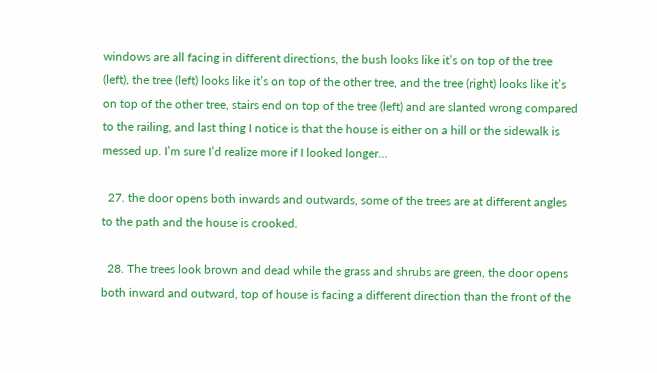windows are all facing in different directions, the bush looks like it’s on top of the tree (left), the tree (left) looks like it’s on top of the other tree, and the tree (right) looks like it’s on top of the other tree, stairs end on top of the tree (left) and are slanted wrong compared to the railing, and last thing I notice is that the house is either on a hill or the sidewalk is messed up. I’m sure I’d realize more if I looked longer…

  27. the door opens both inwards and outwards, some of the trees are at different angles to the path and the house is crooked.

  28. The trees look brown and dead while the grass and shrubs are green, the door opens both inward and outward, top of house is facing a different direction than the front of the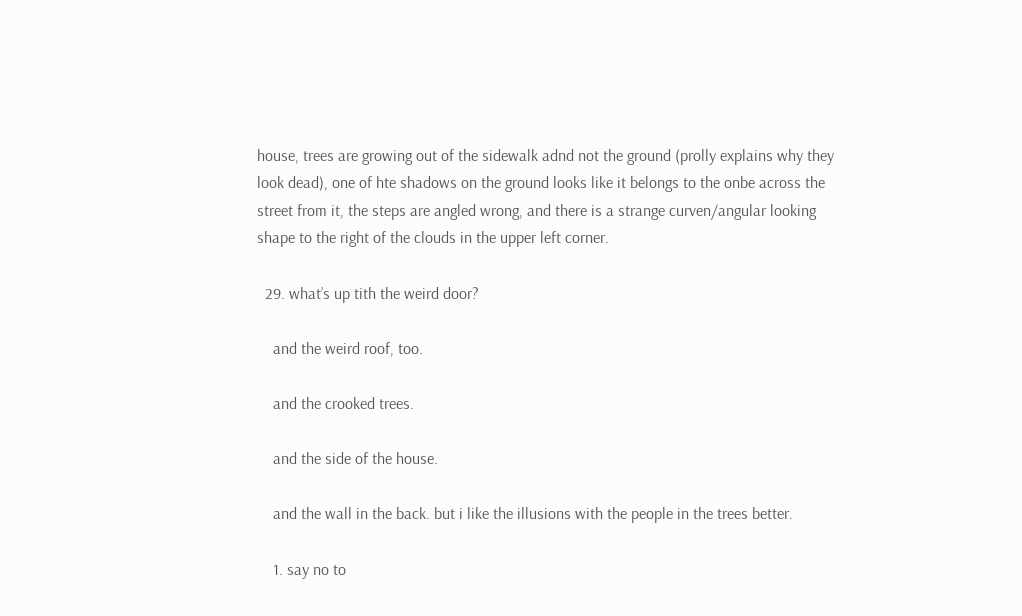house, trees are growing out of the sidewalk adnd not the ground (prolly explains why they look dead), one of hte shadows on the ground looks like it belongs to the onbe across the street from it, the steps are angled wrong, and there is a strange curven/angular looking shape to the right of the clouds in the upper left corner.

  29. what’s up tith the weird door?

    and the weird roof, too.

    and the crooked trees.

    and the side of the house.

    and the wall in the back. but i like the illusions with the people in the trees better.

    1. say no to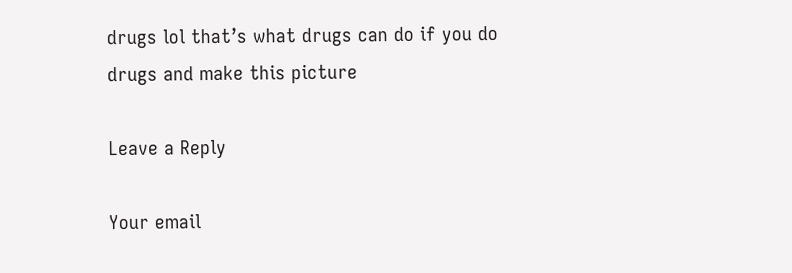drugs lol that’s what drugs can do if you do drugs and make this picture

Leave a Reply

Your email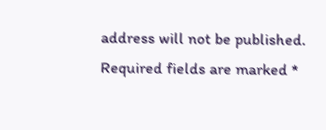address will not be published. Required fields are marked *